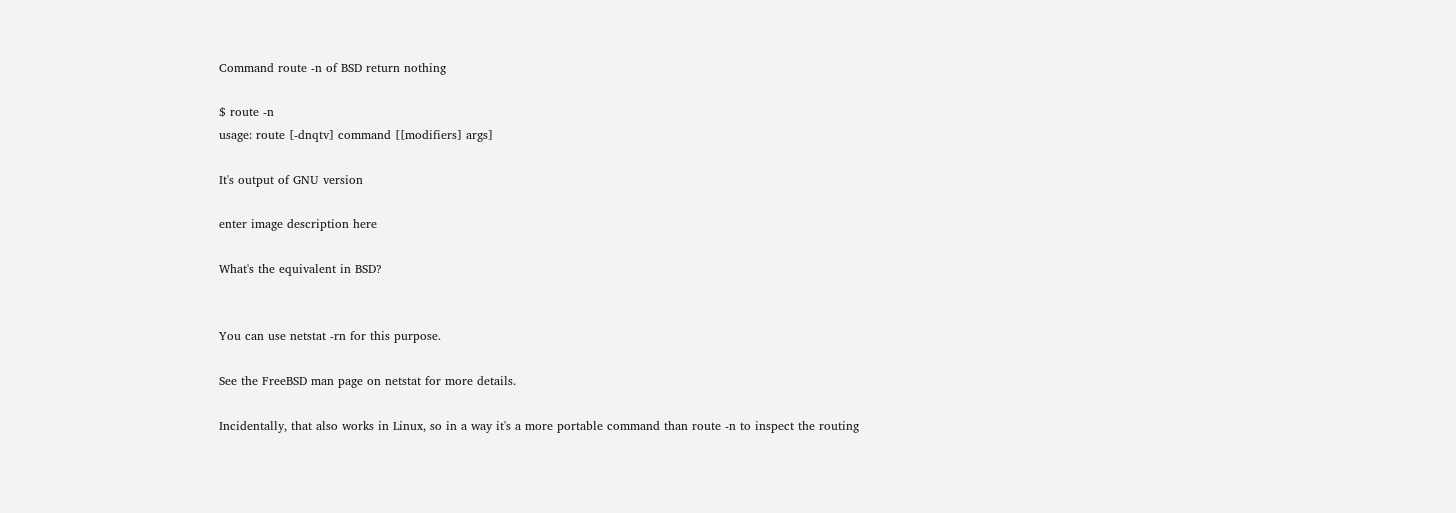Command route -n of BSD return nothing

$ route -n
usage: route [-dnqtv] command [[modifiers] args]

It's output of GNU version

enter image description here

What's the equivalent in BSD?


You can use netstat -rn for this purpose.

See the FreeBSD man page on netstat for more details.

Incidentally, that also works in Linux, so in a way it's a more portable command than route -n to inspect the routing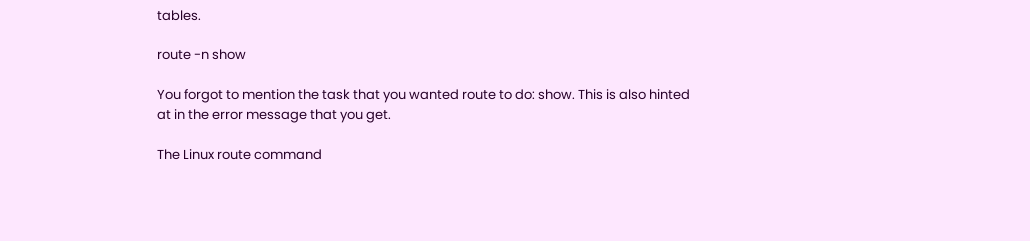tables.

route -n show

You forgot to mention the task that you wanted route to do: show. This is also hinted at in the error message that you get.

The Linux route command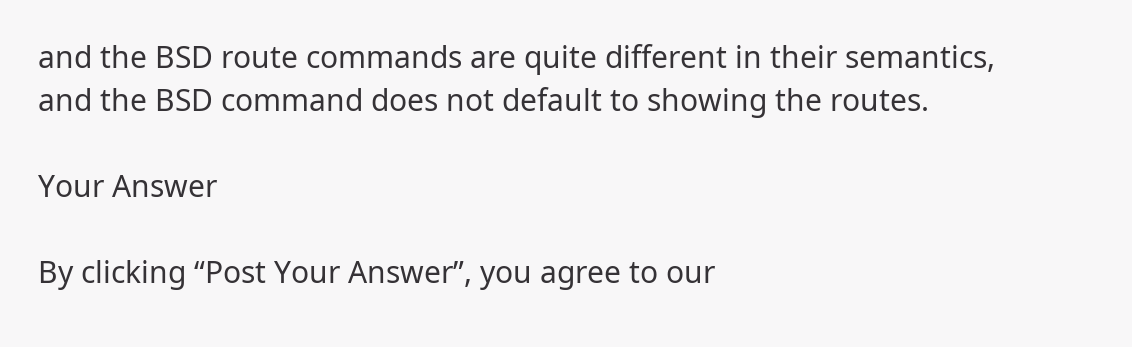and the BSD route commands are quite different in their semantics, and the BSD command does not default to showing the routes.

Your Answer

By clicking “Post Your Answer”, you agree to our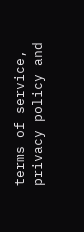terms of service, privacy policy and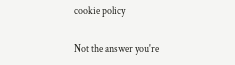cookie policy

Not the answer you're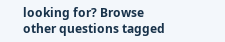looking for? Browse other questions tagged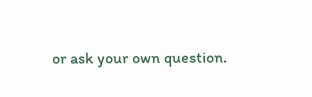or ask your own question.